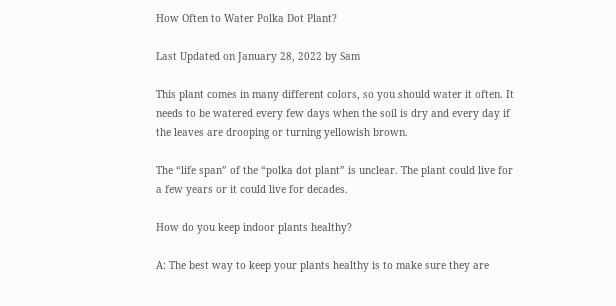How Often to Water Polka Dot Plant?

Last Updated on January 28, 2022 by Sam

This plant comes in many different colors, so you should water it often. It needs to be watered every few days when the soil is dry and every day if the leaves are drooping or turning yellowish brown.

The “life span” of the “polka dot plant” is unclear. The plant could live for a few years or it could live for decades.

How do you keep indoor plants healthy?

A: The best way to keep your plants healthy is to make sure they are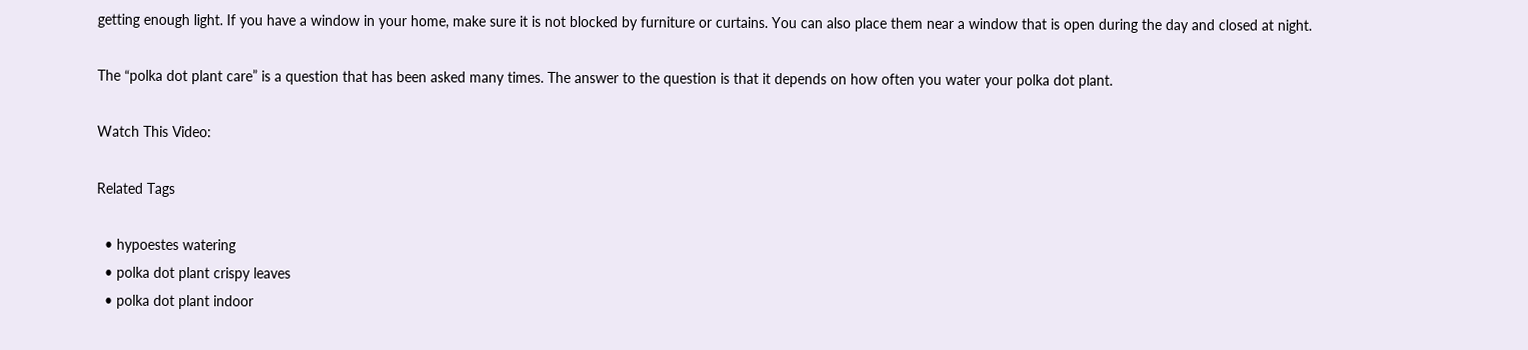getting enough light. If you have a window in your home, make sure it is not blocked by furniture or curtains. You can also place them near a window that is open during the day and closed at night.

The “polka dot plant care” is a question that has been asked many times. The answer to the question is that it depends on how often you water your polka dot plant.

Watch This Video:

Related Tags

  • hypoestes watering
  • polka dot plant crispy leaves
  • polka dot plant indoor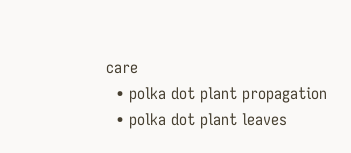care
  • polka dot plant propagation
  • polka dot plant leaves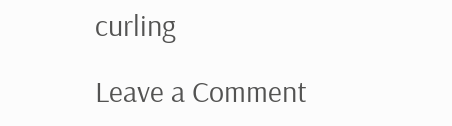curling

Leave a Comment